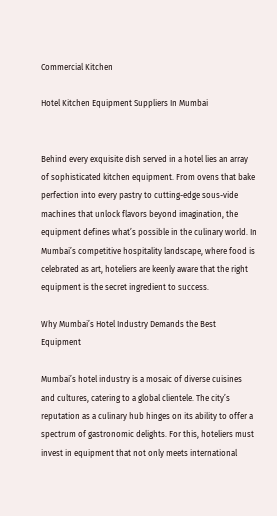Commercial Kitchen

Hotel Kitchen Equipment Suppliers In Mumbai


Behind every exquisite dish served in a hotel lies an array of sophisticated kitchen equipment. From ovens that bake perfection into every pastry to cutting-edge sous-vide machines that unlock flavors beyond imagination, the equipment defines what’s possible in the culinary world. In Mumbai’s competitive hospitality landscape, where food is celebrated as art, hoteliers are keenly aware that the right equipment is the secret ingredient to success.

Why Mumbai’s Hotel Industry Demands the Best Equipment

Mumbai’s hotel industry is a mosaic of diverse cuisines and cultures, catering to a global clientele. The city’s reputation as a culinary hub hinges on its ability to offer a spectrum of gastronomic delights. For this, hoteliers must invest in equipment that not only meets international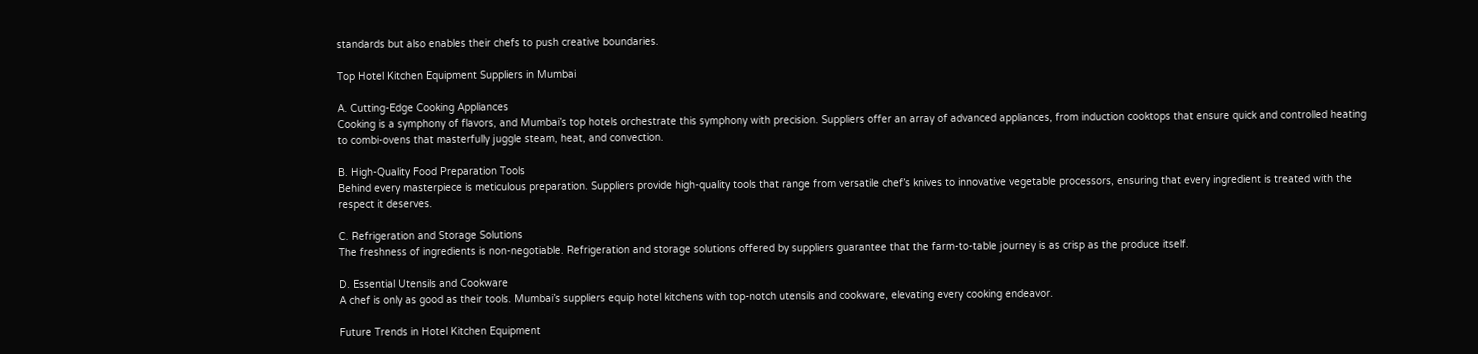standards but also enables their chefs to push creative boundaries.

Top Hotel Kitchen Equipment Suppliers in Mumbai

A. Cutting-Edge Cooking Appliances
Cooking is a symphony of flavors, and Mumbai’s top hotels orchestrate this symphony with precision. Suppliers offer an array of advanced appliances, from induction cooktops that ensure quick and controlled heating to combi-ovens that masterfully juggle steam, heat, and convection.

B. High-Quality Food Preparation Tools
Behind every masterpiece is meticulous preparation. Suppliers provide high-quality tools that range from versatile chef’s knives to innovative vegetable processors, ensuring that every ingredient is treated with the respect it deserves.

C. Refrigeration and Storage Solutions
The freshness of ingredients is non-negotiable. Refrigeration and storage solutions offered by suppliers guarantee that the farm-to-table journey is as crisp as the produce itself.

D. Essential Utensils and Cookware
A chef is only as good as their tools. Mumbai’s suppliers equip hotel kitchens with top-notch utensils and cookware, elevating every cooking endeavor.

Future Trends in Hotel Kitchen Equipment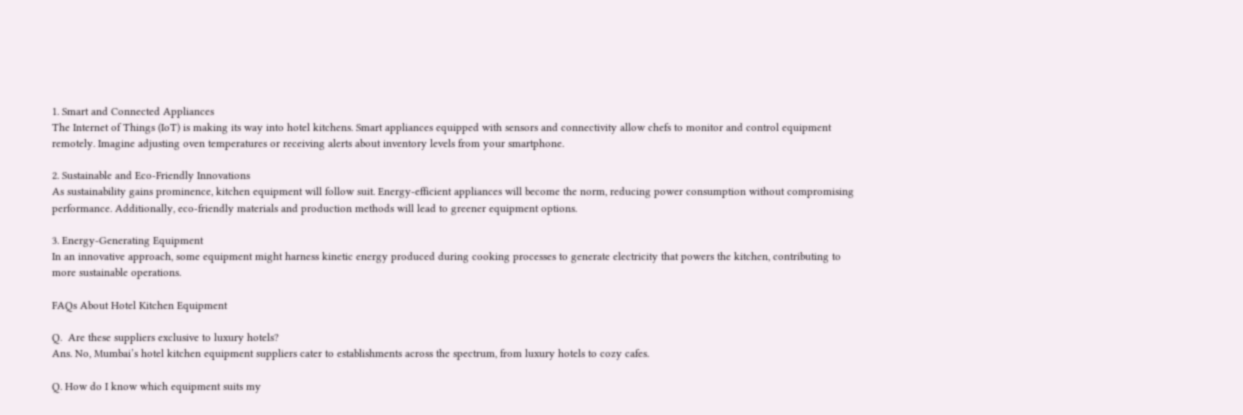1. Smart and Connected Appliances
The Internet of Things (IoT) is making its way into hotel kitchens. Smart appliances equipped with sensors and connectivity allow chefs to monitor and control equipment remotely. Imagine adjusting oven temperatures or receiving alerts about inventory levels from your smartphone.

2. Sustainable and Eco-Friendly Innovations
As sustainability gains prominence, kitchen equipment will follow suit. Energy-efficient appliances will become the norm, reducing power consumption without compromising performance. Additionally, eco-friendly materials and production methods will lead to greener equipment options.

3. Energy-Generating Equipment
In an innovative approach, some equipment might harness kinetic energy produced during cooking processes to generate electricity that powers the kitchen, contributing to more sustainable operations.

FAQs About Hotel Kitchen Equipment

Q.  Are these suppliers exclusive to luxury hotels?
Ans. No, Mumbai’s hotel kitchen equipment suppliers cater to establishments across the spectrum, from luxury hotels to cozy cafes.

Q. How do I know which equipment suits my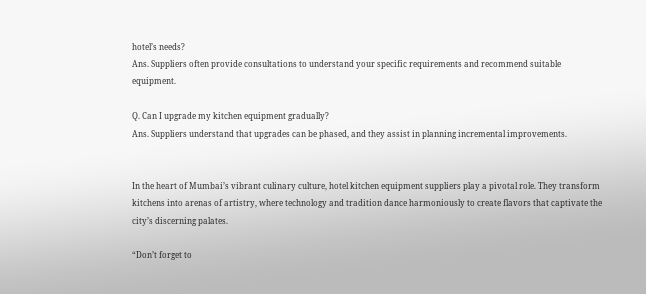hotel’s needs?
Ans. Suppliers often provide consultations to understand your specific requirements and recommend suitable equipment.

Q. Can I upgrade my kitchen equipment gradually?
Ans. Suppliers understand that upgrades can be phased, and they assist in planning incremental improvements.


In the heart of Mumbai’s vibrant culinary culture, hotel kitchen equipment suppliers play a pivotal role. They transform kitchens into arenas of artistry, where technology and tradition dance harmoniously to create flavors that captivate the city’s discerning palates.

“Don’t forget to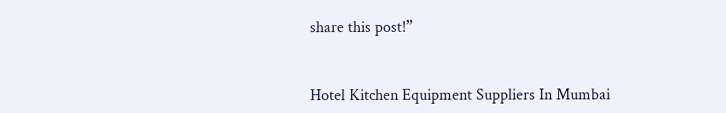share this post!”


Hotel Kitchen Equipment Suppliers In Mumbai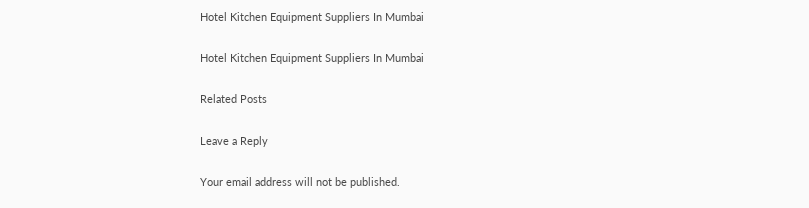Hotel Kitchen Equipment Suppliers In Mumbai

Hotel Kitchen Equipment Suppliers In Mumbai

Related Posts

Leave a Reply

Your email address will not be published.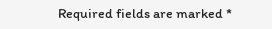Required fields are marked *